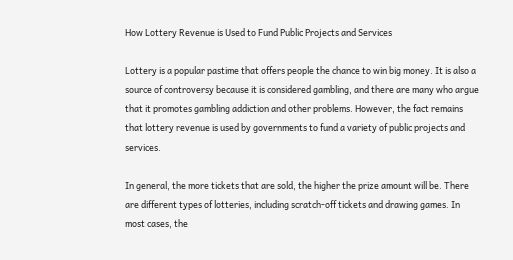How Lottery Revenue is Used to Fund Public Projects and Services

Lottery is a popular pastime that offers people the chance to win big money. It is also a source of controversy because it is considered gambling, and there are many who argue that it promotes gambling addiction and other problems. However, the fact remains that lottery revenue is used by governments to fund a variety of public projects and services.

In general, the more tickets that are sold, the higher the prize amount will be. There are different types of lotteries, including scratch-off tickets and drawing games. In most cases, the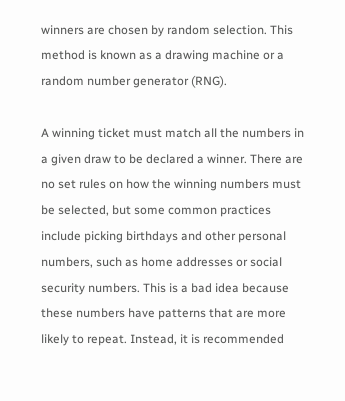winners are chosen by random selection. This method is known as a drawing machine or a random number generator (RNG).

A winning ticket must match all the numbers in a given draw to be declared a winner. There are no set rules on how the winning numbers must be selected, but some common practices include picking birthdays and other personal numbers, such as home addresses or social security numbers. This is a bad idea because these numbers have patterns that are more likely to repeat. Instead, it is recommended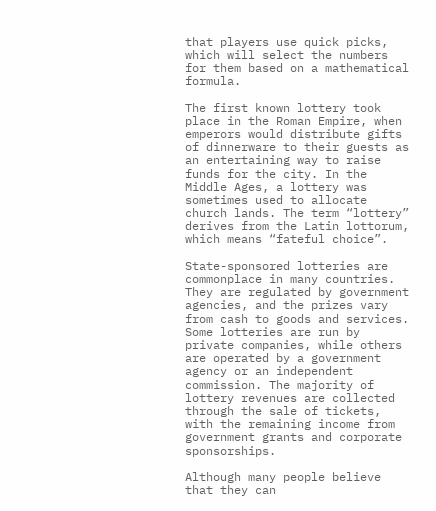that players use quick picks, which will select the numbers for them based on a mathematical formula.

The first known lottery took place in the Roman Empire, when emperors would distribute gifts of dinnerware to their guests as an entertaining way to raise funds for the city. In the Middle Ages, a lottery was sometimes used to allocate church lands. The term “lottery” derives from the Latin lottorum, which means “fateful choice”.

State-sponsored lotteries are commonplace in many countries. They are regulated by government agencies, and the prizes vary from cash to goods and services. Some lotteries are run by private companies, while others are operated by a government agency or an independent commission. The majority of lottery revenues are collected through the sale of tickets, with the remaining income from government grants and corporate sponsorships.

Although many people believe that they can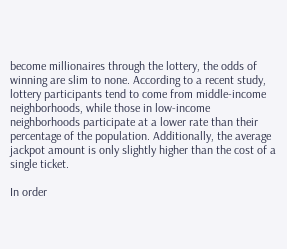become millionaires through the lottery, the odds of winning are slim to none. According to a recent study, lottery participants tend to come from middle-income neighborhoods, while those in low-income neighborhoods participate at a lower rate than their percentage of the population. Additionally, the average jackpot amount is only slightly higher than the cost of a single ticket.

In order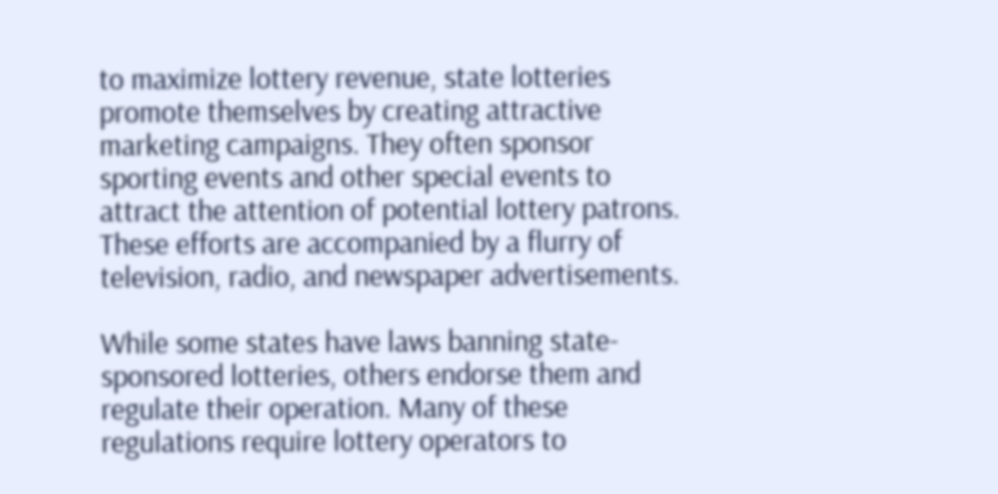to maximize lottery revenue, state lotteries promote themselves by creating attractive marketing campaigns. They often sponsor sporting events and other special events to attract the attention of potential lottery patrons. These efforts are accompanied by a flurry of television, radio, and newspaper advertisements.

While some states have laws banning state-sponsored lotteries, others endorse them and regulate their operation. Many of these regulations require lottery operators to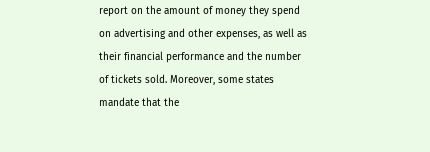report on the amount of money they spend on advertising and other expenses, as well as their financial performance and the number of tickets sold. Moreover, some states mandate that the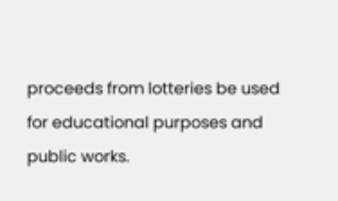proceeds from lotteries be used for educational purposes and public works.